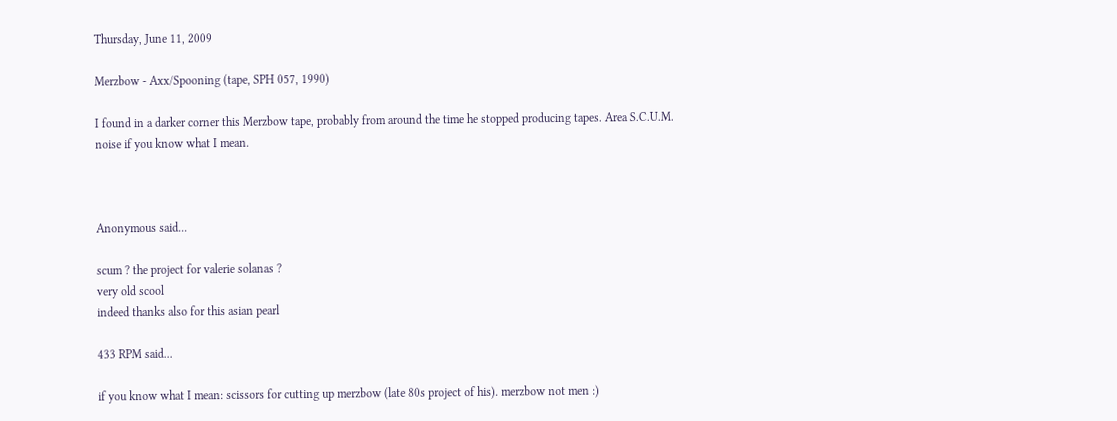Thursday, June 11, 2009

Merzbow - Axx/Spooning (tape, SPH 057, 1990)

I found in a darker corner this Merzbow tape, probably from around the time he stopped producing tapes. Area S.C.U.M. noise if you know what I mean.



Anonymous said...

scum ? the project for valerie solanas ?
very old scool
indeed thanks also for this asian pearl

433 RPM said...

if you know what I mean: scissors for cutting up merzbow (late 80s project of his). merzbow not men :)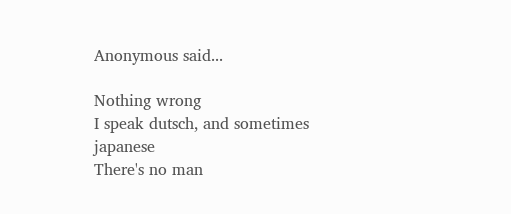Anonymous said...

Nothing wrong
I speak dutsch, and sometimes japanese
There's no man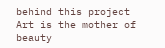behind this project
Art is the mother of beauty